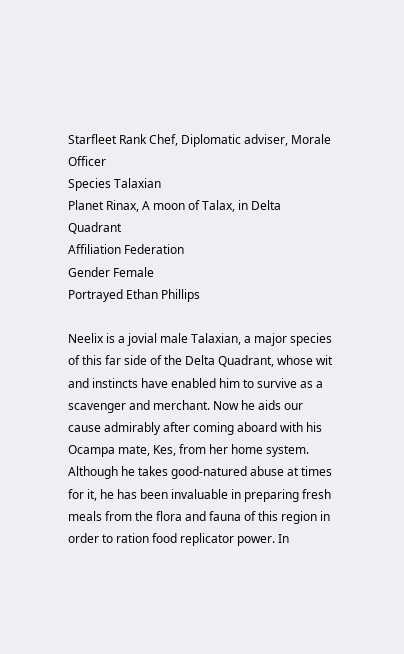Starfleet Rank Chef, Diplomatic adviser, Morale Officer
Species Talaxian
Planet Rinax, A moon of Talax, in Delta Quadrant
Affiliation Federation
Gender Female
Portrayed Ethan Phillips

Neelix is a jovial male Talaxian, a major species of this far side of the Delta Quadrant, whose wit and instincts have enabled him to survive as a scavenger and merchant. Now he aids our cause admirably after coming aboard with his Ocampa mate, Kes, from her home system. Although he takes good-natured abuse at times for it, he has been invaluable in preparing fresh meals from the flora and fauna of this region in order to ration food replicator power. In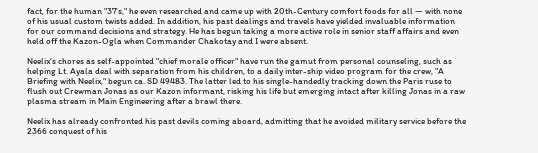fact, for the human "37's," he even researched and came up with 20th-Century comfort foods for all — with none of his usual custom twists added. In addition, his past dealings and travels have yielded invaluable information for our command decisions and strategy. He has begun taking a more active role in senior staff affairs and even held off the Kazon-Ogla when Commander Chakotay and I were absent.

Neelix's chores as self-appointed "chief morale officer" have run the gamut from personal counseling, such as helping Lt. Ayala deal with separation from his children, to a daily inter-ship video program for the crew, "A Briefing with Neelix," begun ca. SD 49483. The latter led to his single-handedly tracking down the Paris ruse to flush out Crewman Jonas as our Kazon informant, risking his life but emerging intact after killing Jonas in a raw plasma stream in Main Engineering after a brawl there.

Neelix has already confronted his past devils coming aboard, admitting that he avoided military service before the 2366 conquest of his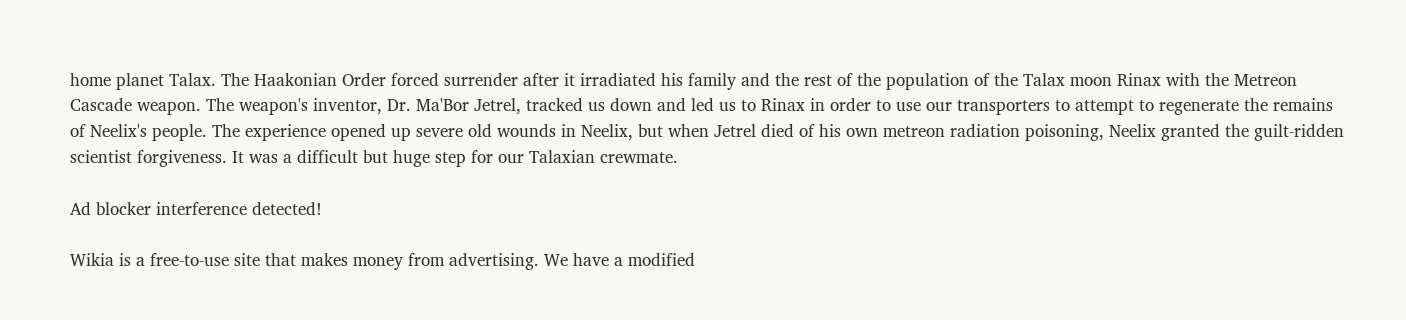home planet Talax. The Haakonian Order forced surrender after it irradiated his family and the rest of the population of the Talax moon Rinax with the Metreon Cascade weapon. The weapon's inventor, Dr. Ma'Bor Jetrel, tracked us down and led us to Rinax in order to use our transporters to attempt to regenerate the remains of Neelix's people. The experience opened up severe old wounds in Neelix, but when Jetrel died of his own metreon radiation poisoning, Neelix granted the guilt-ridden scientist forgiveness. It was a difficult but huge step for our Talaxian crewmate.

Ad blocker interference detected!

Wikia is a free-to-use site that makes money from advertising. We have a modified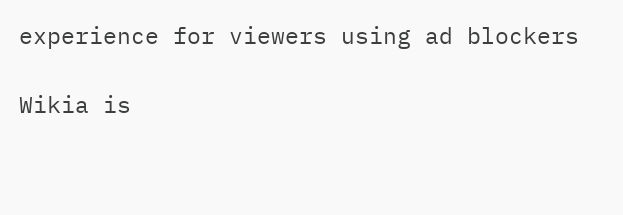experience for viewers using ad blockers

Wikia is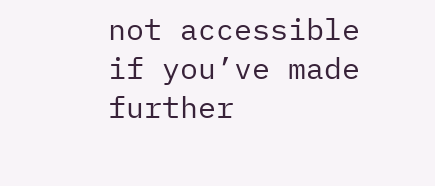not accessible if you’ve made further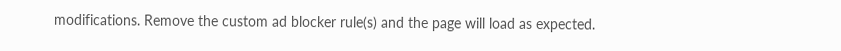modifications. Remove the custom ad blocker rule(s) and the page will load as expected.